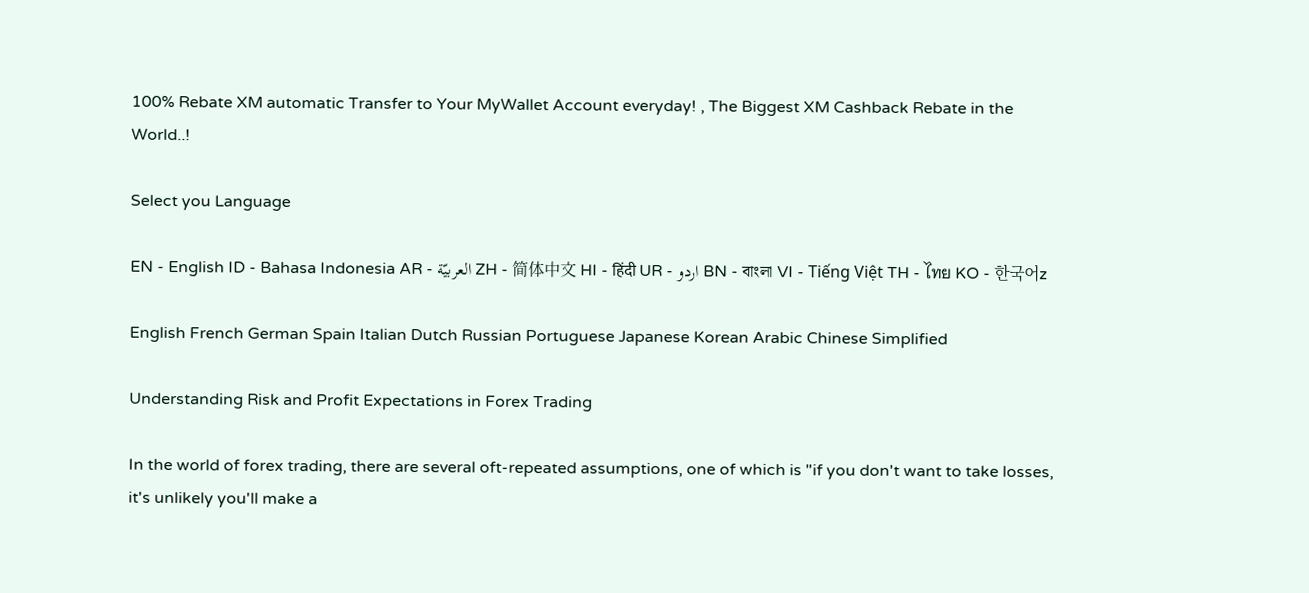100% Rebate XM automatic Transfer to Your MyWallet Account everyday! , The Biggest XM Cashback Rebate in the World..!

Select you Language

EN - English ID - Bahasa Indonesia AR - العربيّة ZH - 简体中文 HI - हिंदी UR - اردو BN - বাংলা VI - Tiếng Việt TH - ไทย KO - 한국어z

English French German Spain Italian Dutch Russian Portuguese Japanese Korean Arabic Chinese Simplified

Understanding Risk and Profit Expectations in Forex Trading

In the world of forex trading, there are several oft-repeated assumptions, one of which is "if you don't want to take losses, it's unlikely you'll make a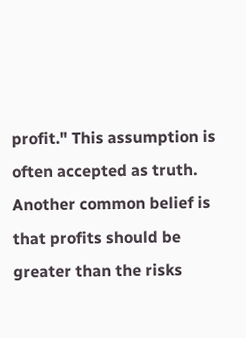profit." This assumption is often accepted as truth. Another common belief is that profits should be greater than the risks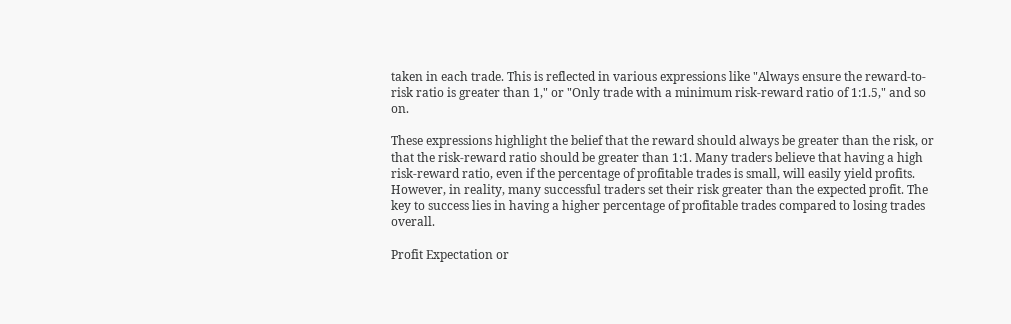taken in each trade. This is reflected in various expressions like "Always ensure the reward-to-risk ratio is greater than 1," or "Only trade with a minimum risk-reward ratio of 1:1.5," and so on.

These expressions highlight the belief that the reward should always be greater than the risk, or that the risk-reward ratio should be greater than 1:1. Many traders believe that having a high risk-reward ratio, even if the percentage of profitable trades is small, will easily yield profits. However, in reality, many successful traders set their risk greater than the expected profit. The key to success lies in having a higher percentage of profitable trades compared to losing trades overall.

Profit Expectation or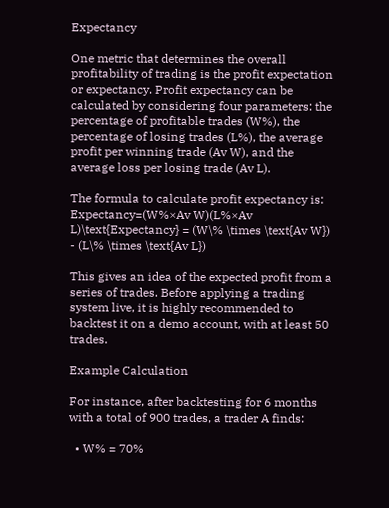Expectancy

One metric that determines the overall profitability of trading is the profit expectation or expectancy. Profit expectancy can be calculated by considering four parameters: the percentage of profitable trades (W%), the percentage of losing trades (L%), the average profit per winning trade (Av W), and the average loss per losing trade (Av L).

The formula to calculate profit expectancy is:
Expectancy=(W%×Av W)(L%×Av L)\text{Expectancy} = (W\% \times \text{Av W}) - (L\% \times \text{Av L})

This gives an idea of the expected profit from a series of trades. Before applying a trading system live, it is highly recommended to backtest it on a demo account, with at least 50 trades.

Example Calculation

For instance, after backtesting for 6 months with a total of 900 trades, a trader A finds:

  • W% = 70%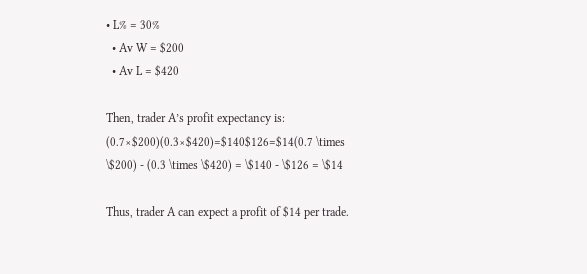• L% = 30%
  • Av W = $200
  • Av L = $420

Then, trader A’s profit expectancy is:
(0.7×$200)(0.3×$420)=$140$126=$14(0.7 \times \$200) - (0.3 \times \$420) = \$140 - \$126 = \$14

Thus, trader A can expect a profit of $14 per trade.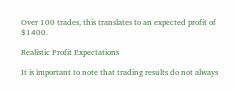Over 100 trades, this translates to an expected profit of $1400.

Realistic Profit Expectations

It is important to note that trading results do not always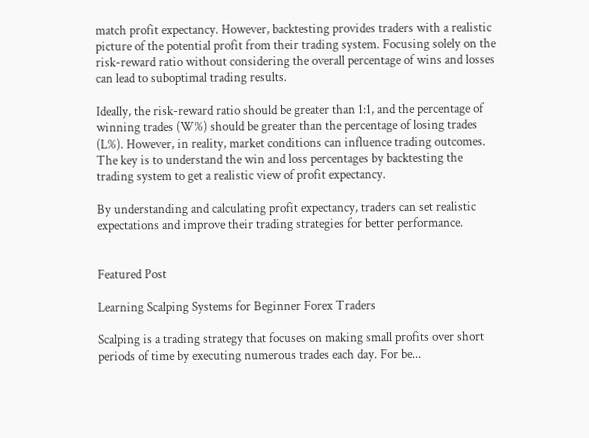match profit expectancy. However, backtesting provides traders with a realistic picture of the potential profit from their trading system. Focusing solely on the risk-reward ratio without considering the overall percentage of wins and losses can lead to suboptimal trading results.

Ideally, the risk-reward ratio should be greater than 1:1, and the percentage of winning trades (W%) should be greater than the percentage of losing trades (L%). However, in reality, market conditions can influence trading outcomes. The key is to understand the win and loss percentages by backtesting the trading system to get a realistic view of profit expectancy.

By understanding and calculating profit expectancy, traders can set realistic expectations and improve their trading strategies for better performance.


Featured Post

Learning Scalping Systems for Beginner Forex Traders

Scalping is a trading strategy that focuses on making small profits over short periods of time by executing numerous trades each day. For be...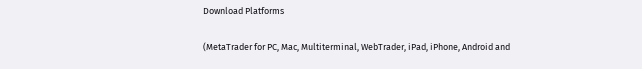Download Platforms

(MetaTrader for PC, Mac, Multiterminal, WebTrader, iPad, iPhone, Android and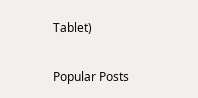Tablet)

Popular Posts